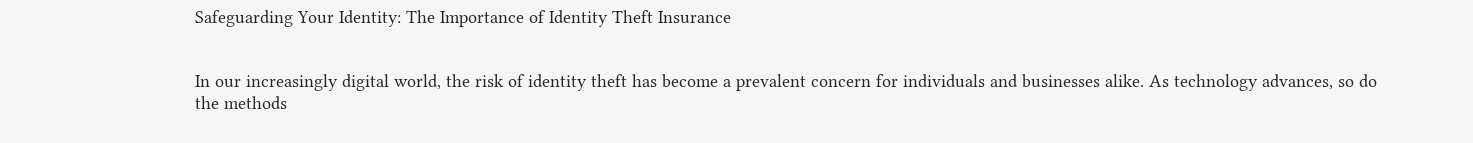Safeguarding Your Identity: The Importance of Identity Theft Insurance


In our increasingly digital world, the risk of identity theft has become a prevalent concern for individuals and businesses alike. As technology advances, so do the methods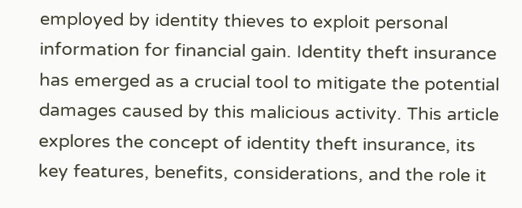employed by identity thieves to exploit personal information for financial gain. Identity theft insurance has emerged as a crucial tool to mitigate the potential damages caused by this malicious activity. This article explores the concept of identity theft insurance, its key features, benefits, considerations, and the role it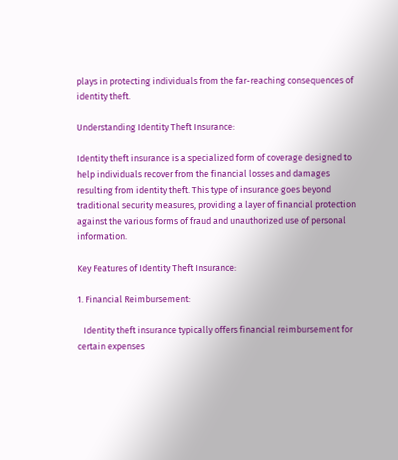plays in protecting individuals from the far-reaching consequences of identity theft.

Understanding Identity Theft Insurance:

Identity theft insurance is a specialized form of coverage designed to help individuals recover from the financial losses and damages resulting from identity theft. This type of insurance goes beyond traditional security measures, providing a layer of financial protection against the various forms of fraud and unauthorized use of personal information.

Key Features of Identity Theft Insurance:

1. Financial Reimbursement:

   Identity theft insurance typically offers financial reimbursement for certain expenses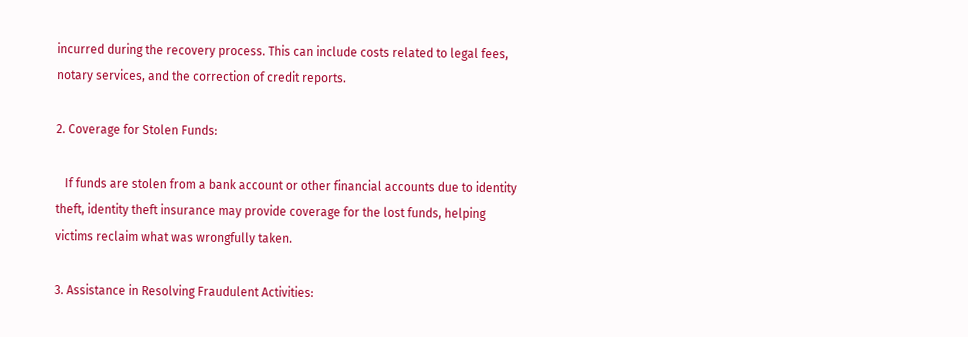incurred during the recovery process. This can include costs related to legal fees, notary services, and the correction of credit reports.

2. Coverage for Stolen Funds:

   If funds are stolen from a bank account or other financial accounts due to identity theft, identity theft insurance may provide coverage for the lost funds, helping victims reclaim what was wrongfully taken.

3. Assistance in Resolving Fraudulent Activities: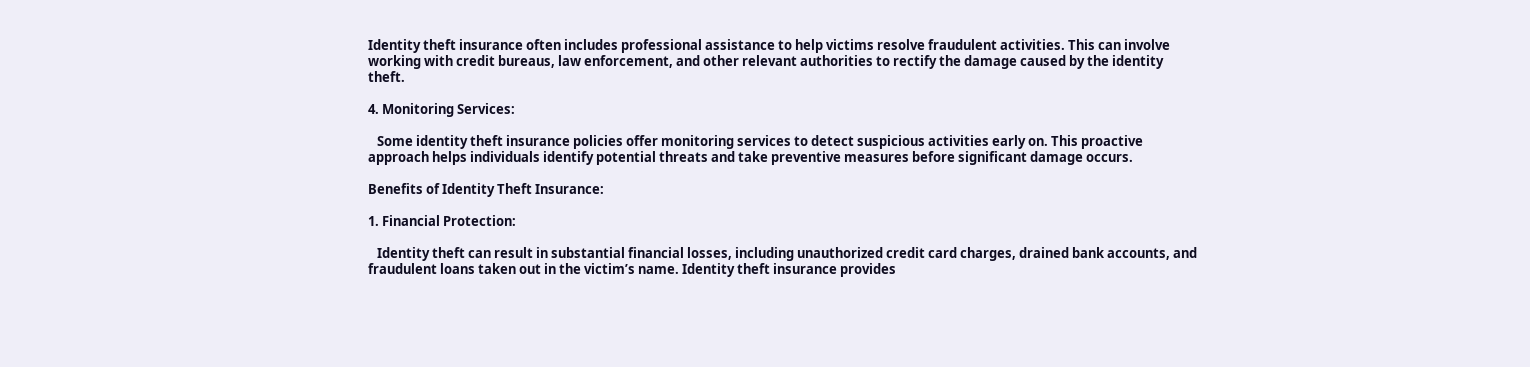Identity theft insurance often includes professional assistance to help victims resolve fraudulent activities. This can involve working with credit bureaus, law enforcement, and other relevant authorities to rectify the damage caused by the identity theft.

4. Monitoring Services:

   Some identity theft insurance policies offer monitoring services to detect suspicious activities early on. This proactive approach helps individuals identify potential threats and take preventive measures before significant damage occurs.

Benefits of Identity Theft Insurance:

1. Financial Protection:

   Identity theft can result in substantial financial losses, including unauthorized credit card charges, drained bank accounts, and fraudulent loans taken out in the victim’s name. Identity theft insurance provides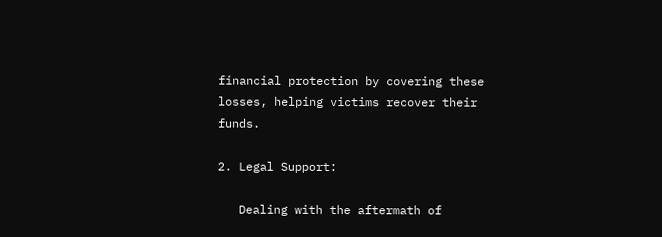financial protection by covering these losses, helping victims recover their funds.

2. Legal Support:

   Dealing with the aftermath of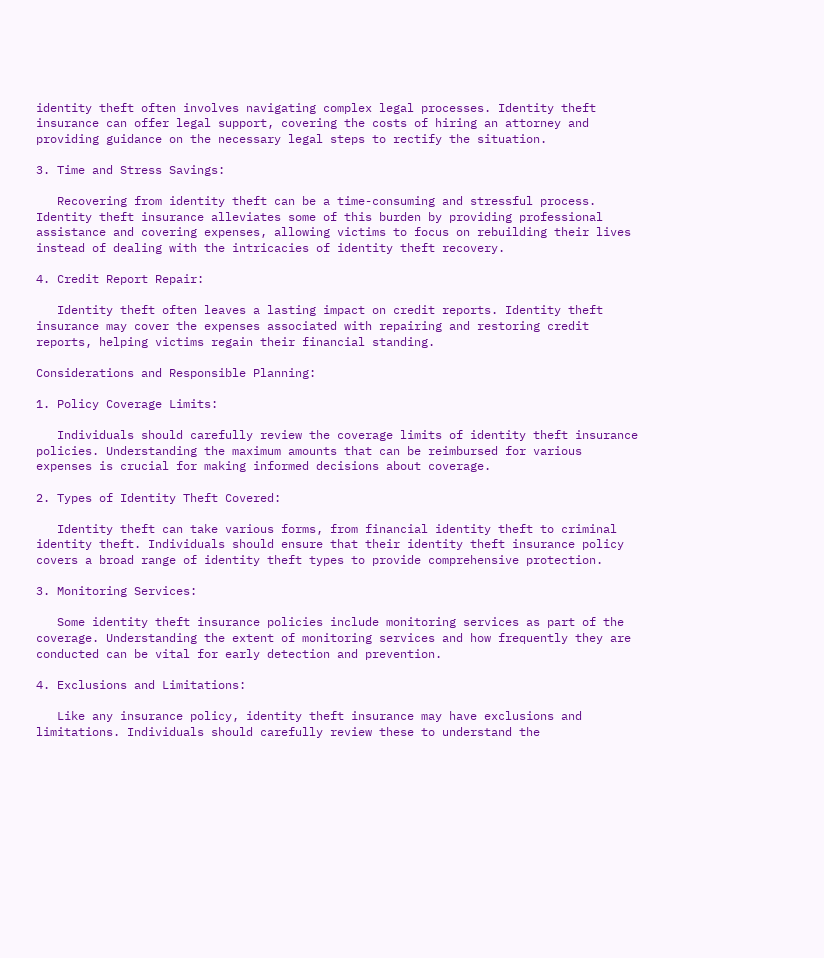identity theft often involves navigating complex legal processes. Identity theft insurance can offer legal support, covering the costs of hiring an attorney and providing guidance on the necessary legal steps to rectify the situation.

3. Time and Stress Savings:

   Recovering from identity theft can be a time-consuming and stressful process. Identity theft insurance alleviates some of this burden by providing professional assistance and covering expenses, allowing victims to focus on rebuilding their lives instead of dealing with the intricacies of identity theft recovery.

4. Credit Report Repair:

   Identity theft often leaves a lasting impact on credit reports. Identity theft insurance may cover the expenses associated with repairing and restoring credit reports, helping victims regain their financial standing.

Considerations and Responsible Planning:

1. Policy Coverage Limits:

   Individuals should carefully review the coverage limits of identity theft insurance policies. Understanding the maximum amounts that can be reimbursed for various expenses is crucial for making informed decisions about coverage.

2. Types of Identity Theft Covered:

   Identity theft can take various forms, from financial identity theft to criminal identity theft. Individuals should ensure that their identity theft insurance policy covers a broad range of identity theft types to provide comprehensive protection.

3. Monitoring Services:

   Some identity theft insurance policies include monitoring services as part of the coverage. Understanding the extent of monitoring services and how frequently they are conducted can be vital for early detection and prevention.

4. Exclusions and Limitations:

   Like any insurance policy, identity theft insurance may have exclusions and limitations. Individuals should carefully review these to understand the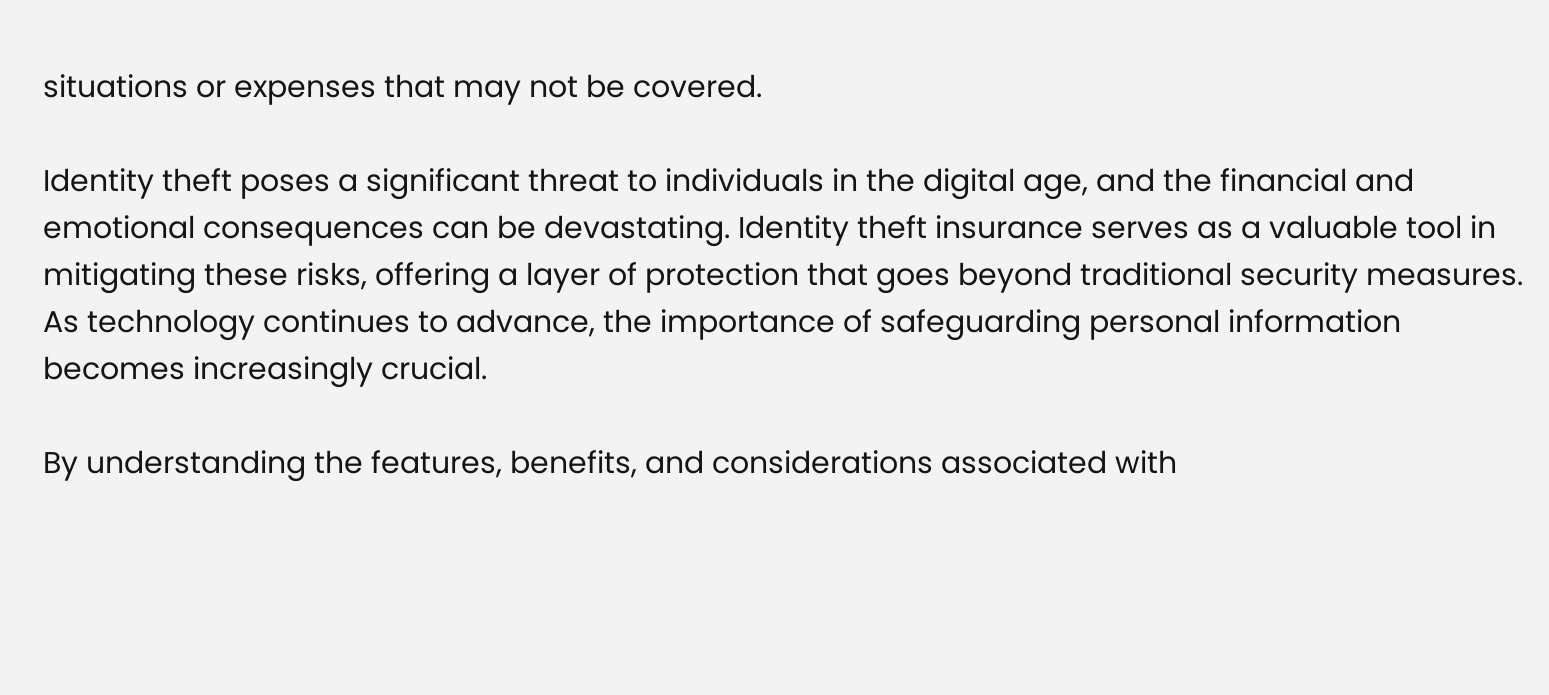situations or expenses that may not be covered.

Identity theft poses a significant threat to individuals in the digital age, and the financial and emotional consequences can be devastating. Identity theft insurance serves as a valuable tool in mitigating these risks, offering a layer of protection that goes beyond traditional security measures. As technology continues to advance, the importance of safeguarding personal information becomes increasingly crucial.

By understanding the features, benefits, and considerations associated with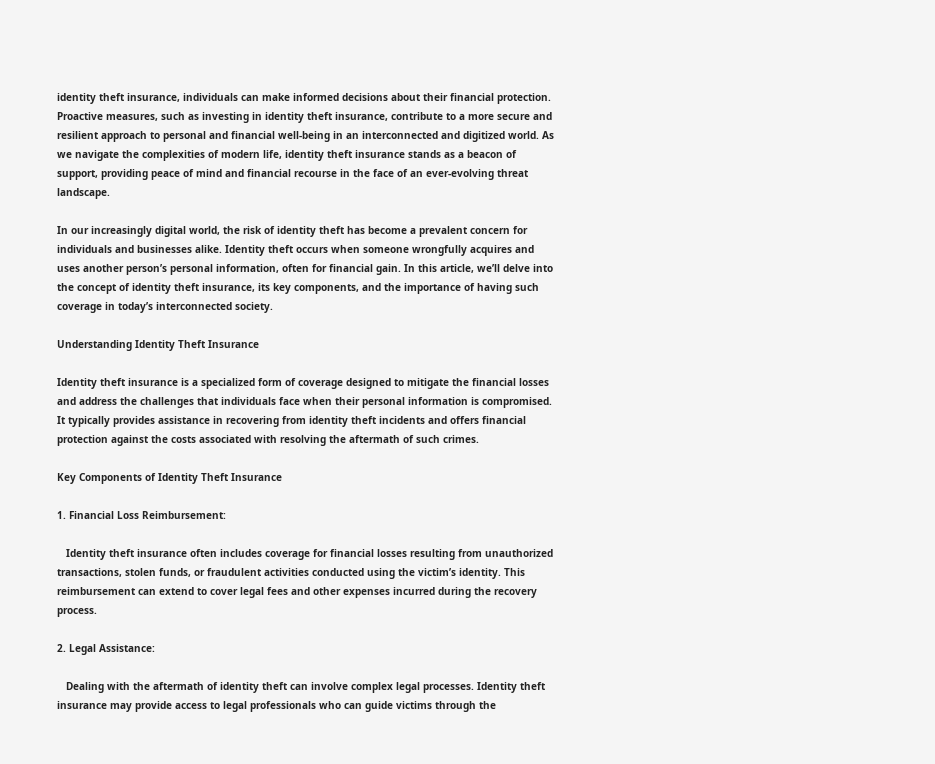identity theft insurance, individuals can make informed decisions about their financial protection. Proactive measures, such as investing in identity theft insurance, contribute to a more secure and resilient approach to personal and financial well-being in an interconnected and digitized world. As we navigate the complexities of modern life, identity theft insurance stands as a beacon of support, providing peace of mind and financial recourse in the face of an ever-evolving threat landscape.

In our increasingly digital world, the risk of identity theft has become a prevalent concern for individuals and businesses alike. Identity theft occurs when someone wrongfully acquires and uses another person’s personal information, often for financial gain. In this article, we’ll delve into the concept of identity theft insurance, its key components, and the importance of having such coverage in today’s interconnected society.

Understanding Identity Theft Insurance

Identity theft insurance is a specialized form of coverage designed to mitigate the financial losses and address the challenges that individuals face when their personal information is compromised. It typically provides assistance in recovering from identity theft incidents and offers financial protection against the costs associated with resolving the aftermath of such crimes.

Key Components of Identity Theft Insurance

1. Financial Loss Reimbursement:

   Identity theft insurance often includes coverage for financial losses resulting from unauthorized transactions, stolen funds, or fraudulent activities conducted using the victim’s identity. This reimbursement can extend to cover legal fees and other expenses incurred during the recovery process.

2. Legal Assistance:

   Dealing with the aftermath of identity theft can involve complex legal processes. Identity theft insurance may provide access to legal professionals who can guide victims through the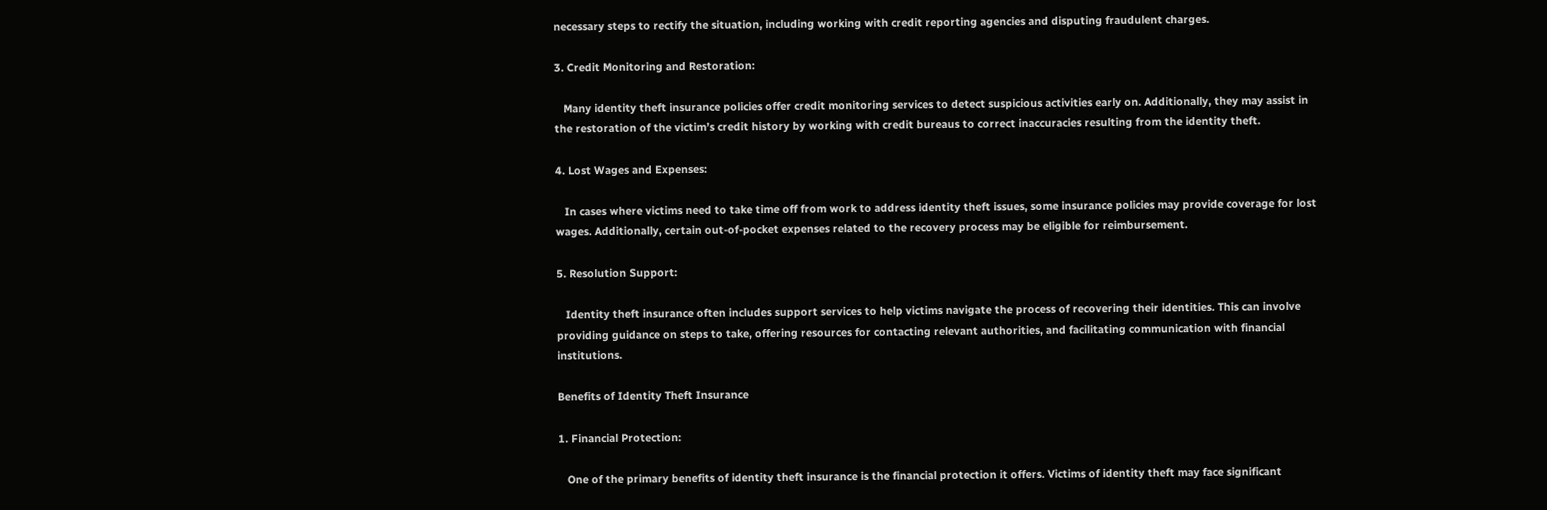necessary steps to rectify the situation, including working with credit reporting agencies and disputing fraudulent charges.

3. Credit Monitoring and Restoration:

   Many identity theft insurance policies offer credit monitoring services to detect suspicious activities early on. Additionally, they may assist in the restoration of the victim’s credit history by working with credit bureaus to correct inaccuracies resulting from the identity theft.

4. Lost Wages and Expenses:

   In cases where victims need to take time off from work to address identity theft issues, some insurance policies may provide coverage for lost wages. Additionally, certain out-of-pocket expenses related to the recovery process may be eligible for reimbursement.

5. Resolution Support:

   Identity theft insurance often includes support services to help victims navigate the process of recovering their identities. This can involve providing guidance on steps to take, offering resources for contacting relevant authorities, and facilitating communication with financial institutions.

Benefits of Identity Theft Insurance

1. Financial Protection:

   One of the primary benefits of identity theft insurance is the financial protection it offers. Victims of identity theft may face significant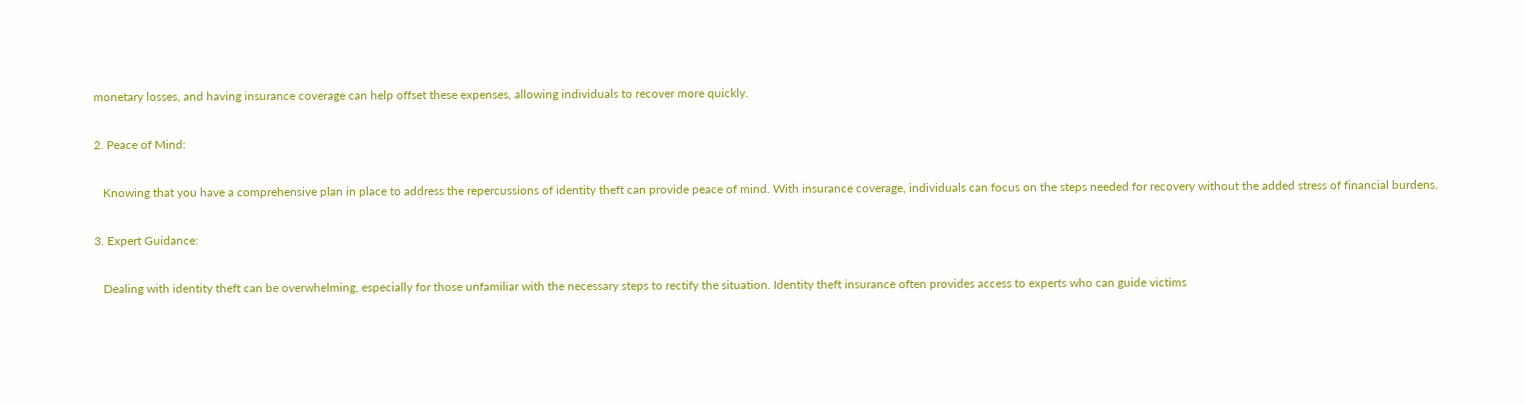monetary losses, and having insurance coverage can help offset these expenses, allowing individuals to recover more quickly.

2. Peace of Mind:

   Knowing that you have a comprehensive plan in place to address the repercussions of identity theft can provide peace of mind. With insurance coverage, individuals can focus on the steps needed for recovery without the added stress of financial burdens.

3. Expert Guidance:

   Dealing with identity theft can be overwhelming, especially for those unfamiliar with the necessary steps to rectify the situation. Identity theft insurance often provides access to experts who can guide victims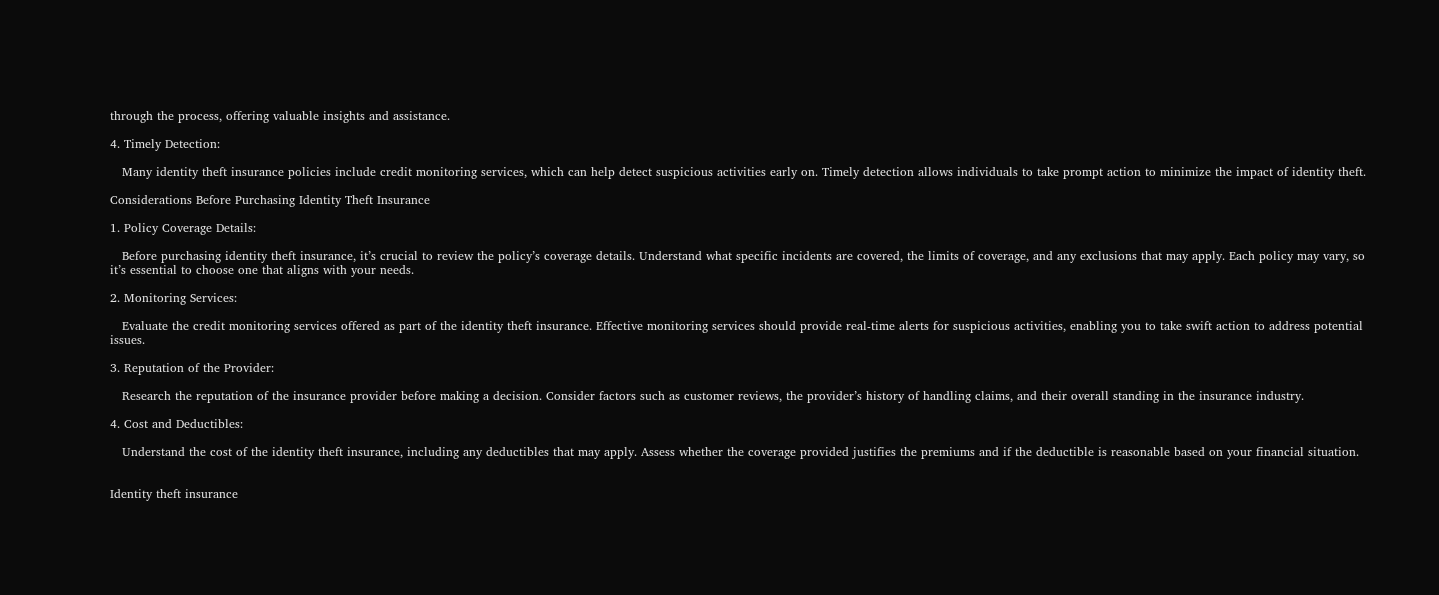through the process, offering valuable insights and assistance.

4. Timely Detection:

   Many identity theft insurance policies include credit monitoring services, which can help detect suspicious activities early on. Timely detection allows individuals to take prompt action to minimize the impact of identity theft.

Considerations Before Purchasing Identity Theft Insurance

1. Policy Coverage Details:

   Before purchasing identity theft insurance, it’s crucial to review the policy’s coverage details. Understand what specific incidents are covered, the limits of coverage, and any exclusions that may apply. Each policy may vary, so it’s essential to choose one that aligns with your needs.

2. Monitoring Services:

   Evaluate the credit monitoring services offered as part of the identity theft insurance. Effective monitoring services should provide real-time alerts for suspicious activities, enabling you to take swift action to address potential issues.

3. Reputation of the Provider:

   Research the reputation of the insurance provider before making a decision. Consider factors such as customer reviews, the provider’s history of handling claims, and their overall standing in the insurance industry.

4. Cost and Deductibles:

   Understand the cost of the identity theft insurance, including any deductibles that may apply. Assess whether the coverage provided justifies the premiums and if the deductible is reasonable based on your financial situation.


Identity theft insurance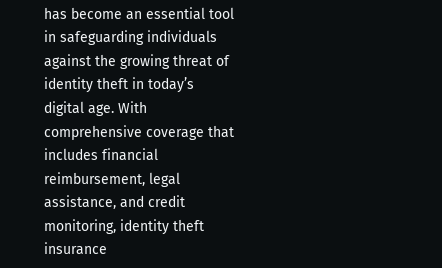has become an essential tool in safeguarding individuals against the growing threat of identity theft in today’s digital age. With comprehensive coverage that includes financial reimbursement, legal assistance, and credit monitoring, identity theft insurance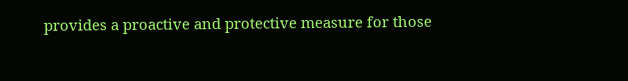provides a proactive and protective measure for those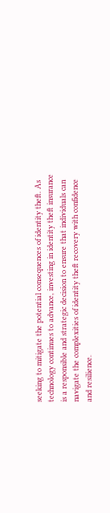seeking to mitigate the potential consequences of identity theft. As technology continues to advance, investing in identity theft insurance is a responsible and strategic decision to ensure that individuals can navigate the complexities of identity theft recovery with confidence and resilience.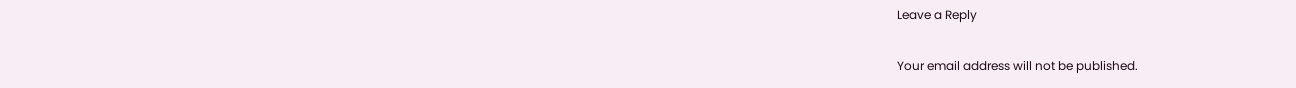Leave a Reply

Your email address will not be published.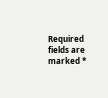Required fields are marked *